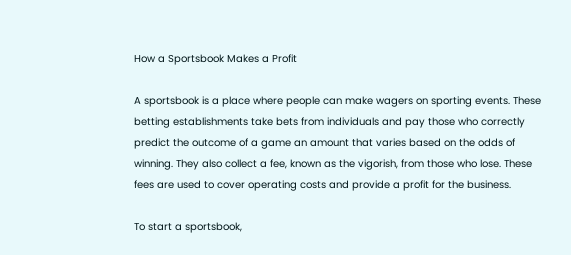How a Sportsbook Makes a Profit

A sportsbook is a place where people can make wagers on sporting events. These betting establishments take bets from individuals and pay those who correctly predict the outcome of a game an amount that varies based on the odds of winning. They also collect a fee, known as the vigorish, from those who lose. These fees are used to cover operating costs and provide a profit for the business.

To start a sportsbook,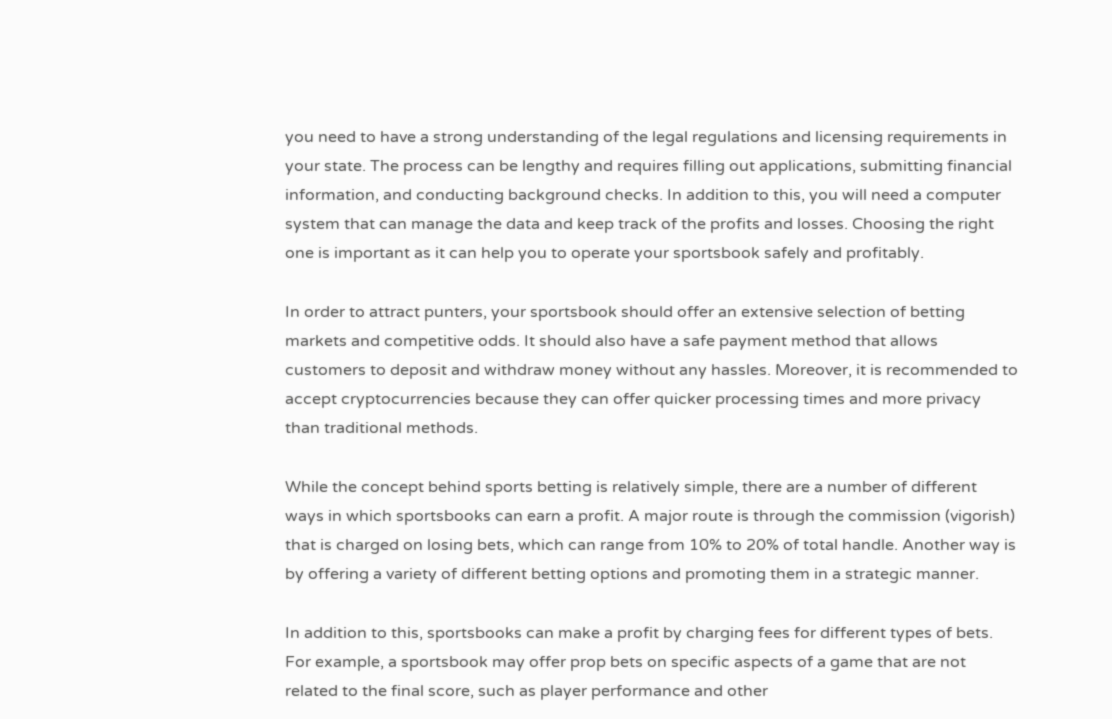you need to have a strong understanding of the legal regulations and licensing requirements in your state. The process can be lengthy and requires filling out applications, submitting financial information, and conducting background checks. In addition to this, you will need a computer system that can manage the data and keep track of the profits and losses. Choosing the right one is important as it can help you to operate your sportsbook safely and profitably.

In order to attract punters, your sportsbook should offer an extensive selection of betting markets and competitive odds. It should also have a safe payment method that allows customers to deposit and withdraw money without any hassles. Moreover, it is recommended to accept cryptocurrencies because they can offer quicker processing times and more privacy than traditional methods.

While the concept behind sports betting is relatively simple, there are a number of different ways in which sportsbooks can earn a profit. A major route is through the commission (vigorish) that is charged on losing bets, which can range from 10% to 20% of total handle. Another way is by offering a variety of different betting options and promoting them in a strategic manner.

In addition to this, sportsbooks can make a profit by charging fees for different types of bets. For example, a sportsbook may offer prop bets on specific aspects of a game that are not related to the final score, such as player performance and other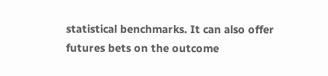statistical benchmarks. It can also offer futures bets on the outcome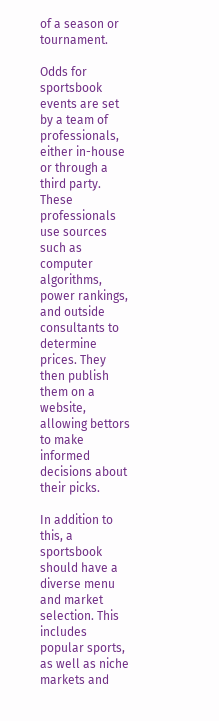of a season or tournament.

Odds for sportsbook events are set by a team of professionals, either in-house or through a third party. These professionals use sources such as computer algorithms, power rankings, and outside consultants to determine prices. They then publish them on a website, allowing bettors to make informed decisions about their picks.

In addition to this, a sportsbook should have a diverse menu and market selection. This includes popular sports, as well as niche markets and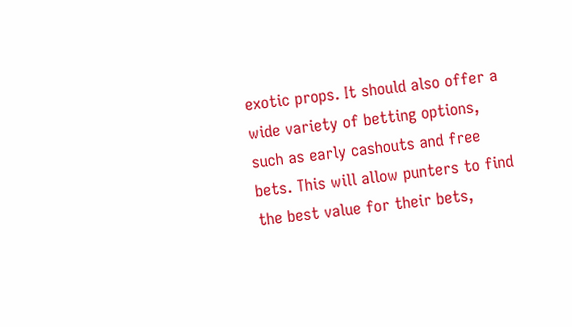exotic props. It should also offer a wide variety of betting options, such as early cashouts and free bets. This will allow punters to find the best value for their bets,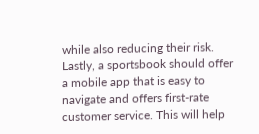while also reducing their risk. Lastly, a sportsbook should offer a mobile app that is easy to navigate and offers first-rate customer service. This will help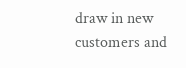draw in new customers and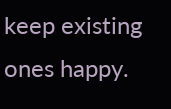keep existing ones happy.